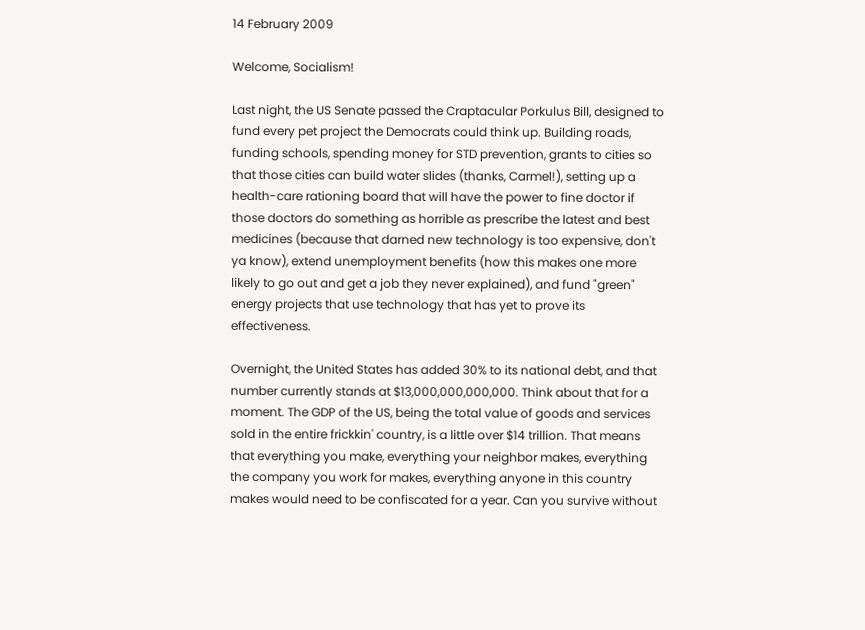14 February 2009

Welcome, Socialism!

Last night, the US Senate passed the Craptacular Porkulus Bill, designed to fund every pet project the Democrats could think up. Building roads, funding schools, spending money for STD prevention, grants to cities so that those cities can build water slides (thanks, Carmel!), setting up a health-care rationing board that will have the power to fine doctor if those doctors do something as horrible as prescribe the latest and best medicines (because that darned new technology is too expensive, don't ya know), extend unemployment benefits (how this makes one more likely to go out and get a job they never explained), and fund "green" energy projects that use technology that has yet to prove its effectiveness.

Overnight, the United States has added 30% to its national debt, and that number currently stands at $13,000,000,000,000. Think about that for a moment. The GDP of the US, being the total value of goods and services sold in the entire frickkin' country, is a little over $14 trillion. That means that everything you make, everything your neighbor makes, everything the company you work for makes, everything anyone in this country makes would need to be confiscated for a year. Can you survive without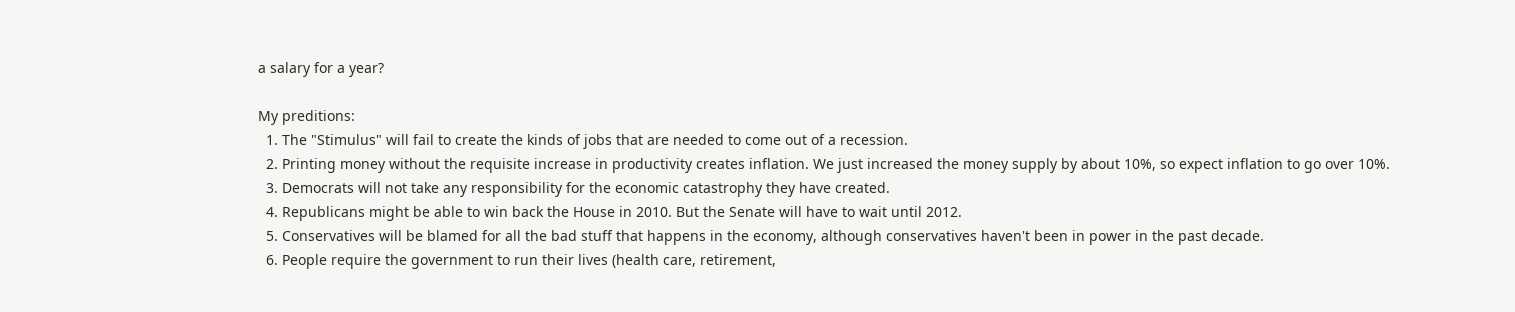a salary for a year?

My preditions:
  1. The "Stimulus" will fail to create the kinds of jobs that are needed to come out of a recession.
  2. Printing money without the requisite increase in productivity creates inflation. We just increased the money supply by about 10%, so expect inflation to go over 10%.
  3. Democrats will not take any responsibility for the economic catastrophy they have created.
  4. Republicans might be able to win back the House in 2010. But the Senate will have to wait until 2012.
  5. Conservatives will be blamed for all the bad stuff that happens in the economy, although conservatives haven't been in power in the past decade.
  6. People require the government to run their lives (health care, retirement,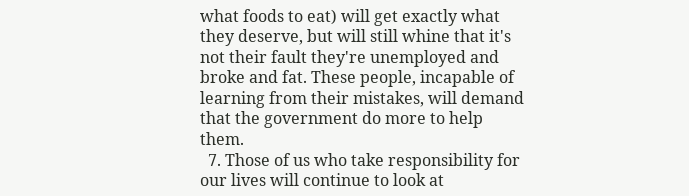what foods to eat) will get exactly what they deserve, but will still whine that it's not their fault they're unemployed and broke and fat. These people, incapable of learning from their mistakes, will demand that the government do more to help them.
  7. Those of us who take responsibility for our lives will continue to look at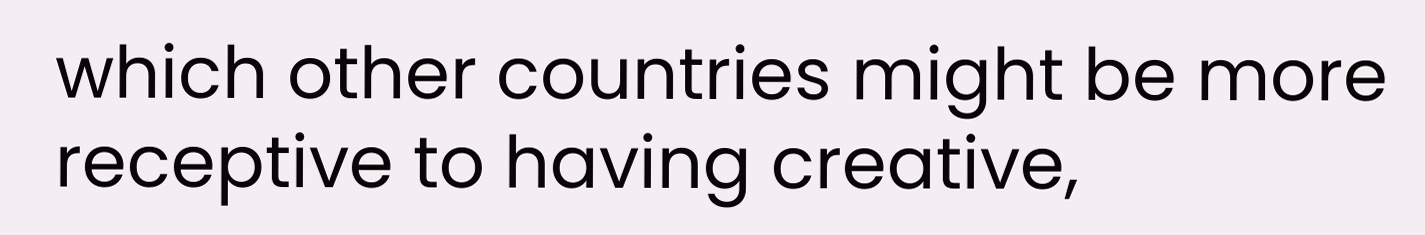which other countries might be more receptive to having creative,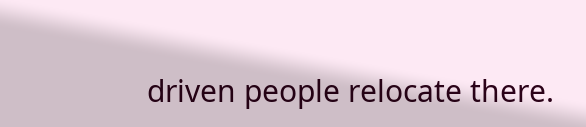driven people relocate there.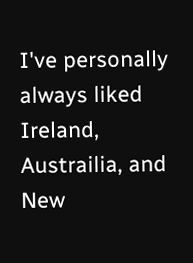I've personally always liked Ireland, Austrailia, and New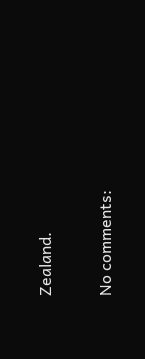Zealand.

No comments: